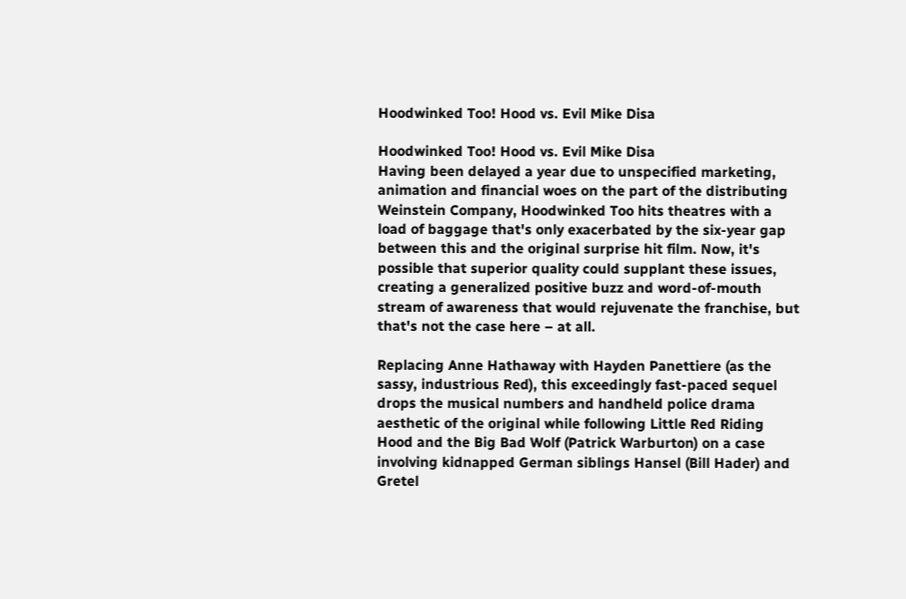Hoodwinked Too! Hood vs. Evil Mike Disa

Hoodwinked Too! Hood vs. Evil Mike Disa
Having been delayed a year due to unspecified marketing, animation and financial woes on the part of the distributing Weinstein Company, Hoodwinked Too hits theatres with a load of baggage that's only exacerbated by the six-year gap between this and the original surprise hit film. Now, it's possible that superior quality could supplant these issues, creating a generalized positive buzz and word-of-mouth stream of awareness that would rejuvenate the franchise, but that's not the case here – at all.

Replacing Anne Hathaway with Hayden Panettiere (as the sassy, industrious Red), this exceedingly fast-paced sequel drops the musical numbers and handheld police drama aesthetic of the original while following Little Red Riding Hood and the Big Bad Wolf (Patrick Warburton) on a case involving kidnapped German siblings Hansel (Bill Hader) and Gretel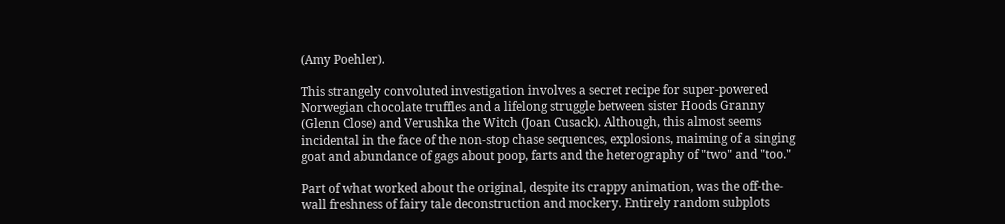(Amy Poehler).

This strangely convoluted investigation involves a secret recipe for super-powered Norwegian chocolate truffles and a lifelong struggle between sister Hoods Granny (Glenn Close) and Verushka the Witch (Joan Cusack). Although, this almost seems incidental in the face of the non-stop chase sequences, explosions, maiming of a singing goat and abundance of gags about poop, farts and the heterography of "two" and "too."

Part of what worked about the original, despite its crappy animation, was the off-the-wall freshness of fairy tale deconstruction and mockery. Entirely random subplots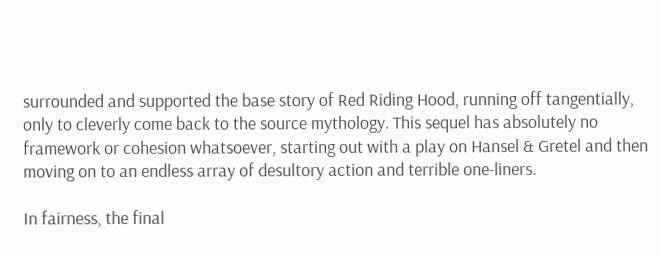surrounded and supported the base story of Red Riding Hood, running off tangentially, only to cleverly come back to the source mythology. This sequel has absolutely no framework or cohesion whatsoever, starting out with a play on Hansel & Gretel and then moving on to an endless array of desultory action and terrible one-liners.

In fairness, the final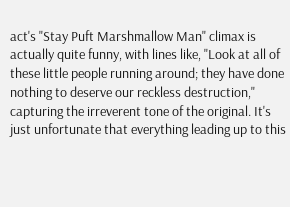act's "Stay Puft Marshmallow Man" climax is actually quite funny, with lines like, "Look at all of these little people running around; they have done nothing to deserve our reckless destruction," capturing the irreverent tone of the original. It's just unfortunate that everything leading up to this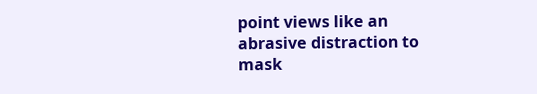point views like an abrasive distraction to mask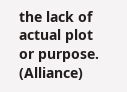the lack of actual plot or purpose. (Alliance)